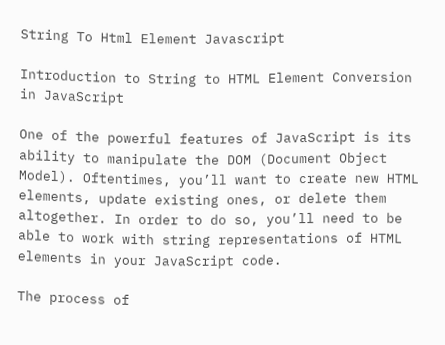String To Html Element Javascript

Introduction to String to HTML Element Conversion in JavaScript

One of the powerful features of JavaScript is its ability to manipulate the DOM (Document Object Model). Oftentimes, you’ll want to create new HTML elements, update existing ones, or delete them altogether. In order to do so, you’ll need to be able to work with string representations of HTML elements in your JavaScript code.

The process of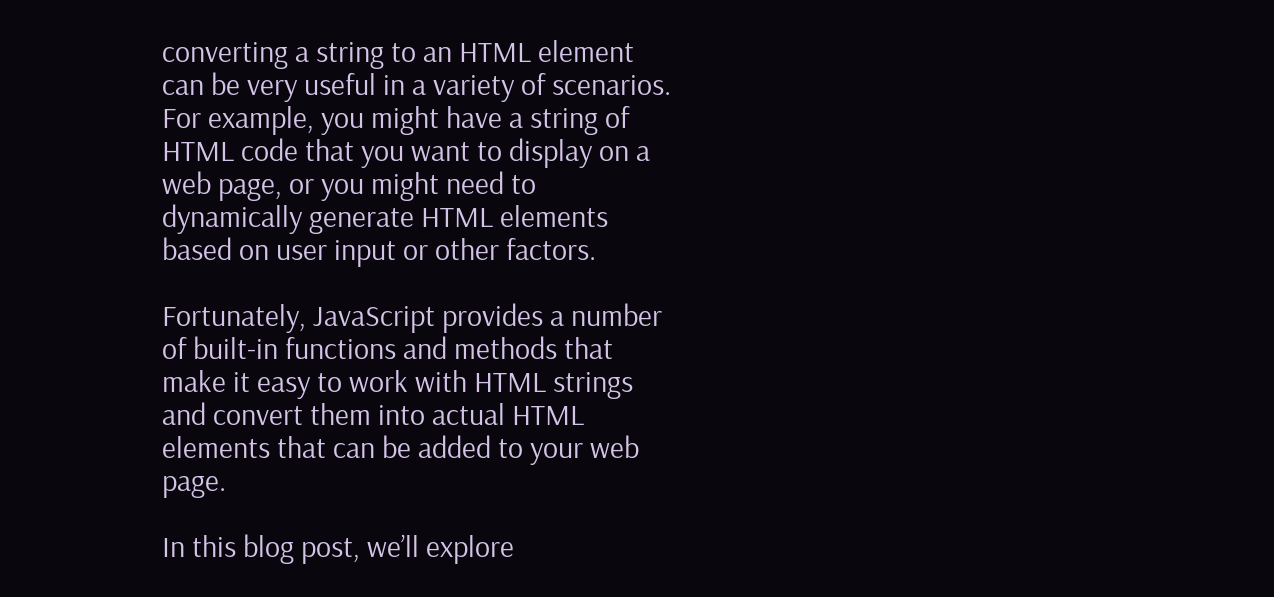converting a string to an HTML element can be very useful in a variety of scenarios. For example, you might have a string of HTML code that you want to display on a web page, or you might need to dynamically generate HTML elements based on user input or other factors.

Fortunately, JavaScript provides a number of built-in functions and methods that make it easy to work with HTML strings and convert them into actual HTML elements that can be added to your web page.

In this blog post, we’ll explore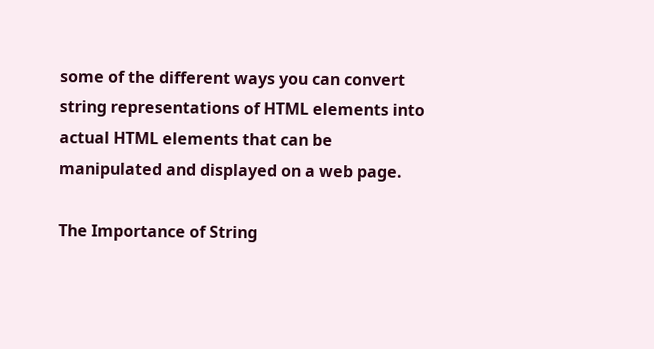some of the different ways you can convert string representations of HTML elements into actual HTML elements that can be manipulated and displayed on a web page.

The Importance of String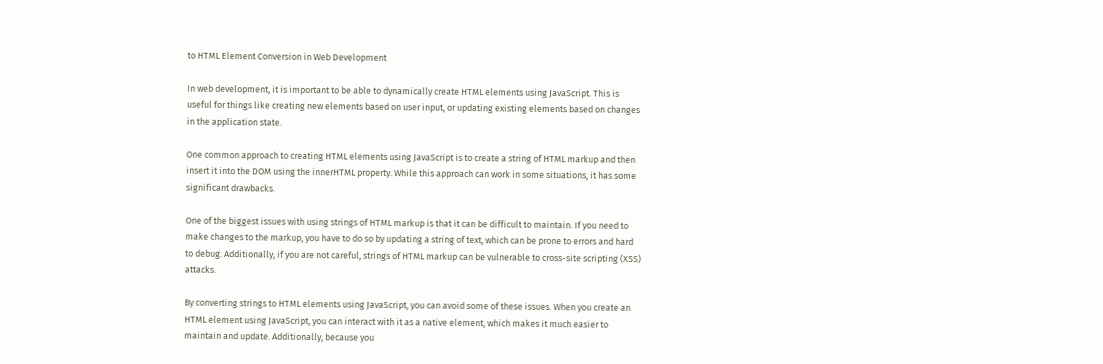to HTML Element Conversion in Web Development

In web development, it is important to be able to dynamically create HTML elements using JavaScript. This is useful for things like creating new elements based on user input, or updating existing elements based on changes in the application state.

One common approach to creating HTML elements using JavaScript is to create a string of HTML markup and then insert it into the DOM using the innerHTML property. While this approach can work in some situations, it has some significant drawbacks.

One of the biggest issues with using strings of HTML markup is that it can be difficult to maintain. If you need to make changes to the markup, you have to do so by updating a string of text, which can be prone to errors and hard to debug. Additionally, if you are not careful, strings of HTML markup can be vulnerable to cross-site scripting (XSS) attacks.

By converting strings to HTML elements using JavaScript, you can avoid some of these issues. When you create an HTML element using JavaScript, you can interact with it as a native element, which makes it much easier to maintain and update. Additionally, because you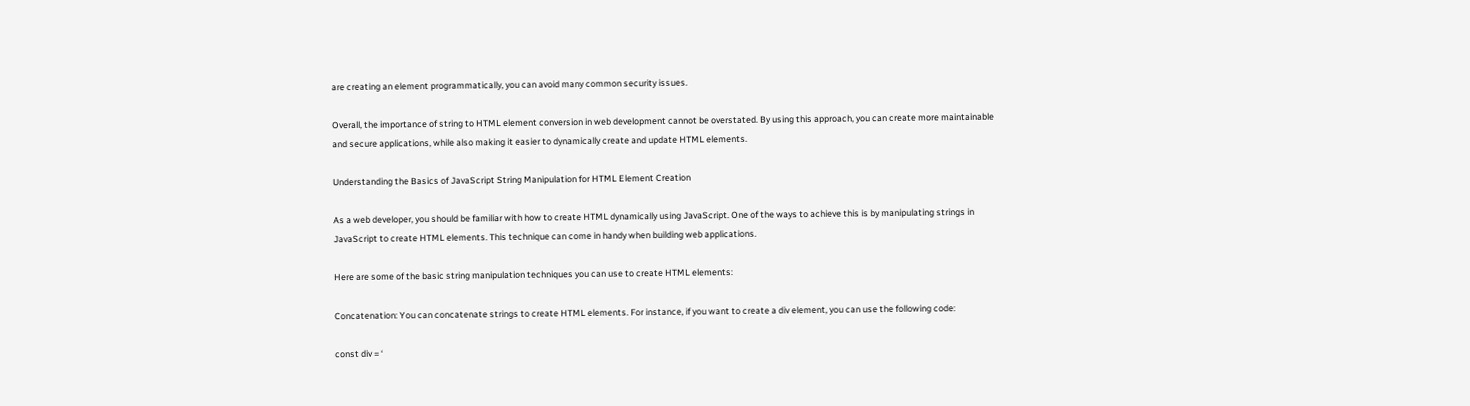are creating an element programmatically, you can avoid many common security issues.

Overall, the importance of string to HTML element conversion in web development cannot be overstated. By using this approach, you can create more maintainable and secure applications, while also making it easier to dynamically create and update HTML elements.

Understanding the Basics of JavaScript String Manipulation for HTML Element Creation

As a web developer, you should be familiar with how to create HTML dynamically using JavaScript. One of the ways to achieve this is by manipulating strings in JavaScript to create HTML elements. This technique can come in handy when building web applications.

Here are some of the basic string manipulation techniques you can use to create HTML elements:

Concatenation: You can concatenate strings to create HTML elements. For instance, if you want to create a div element, you can use the following code:

const div = ‘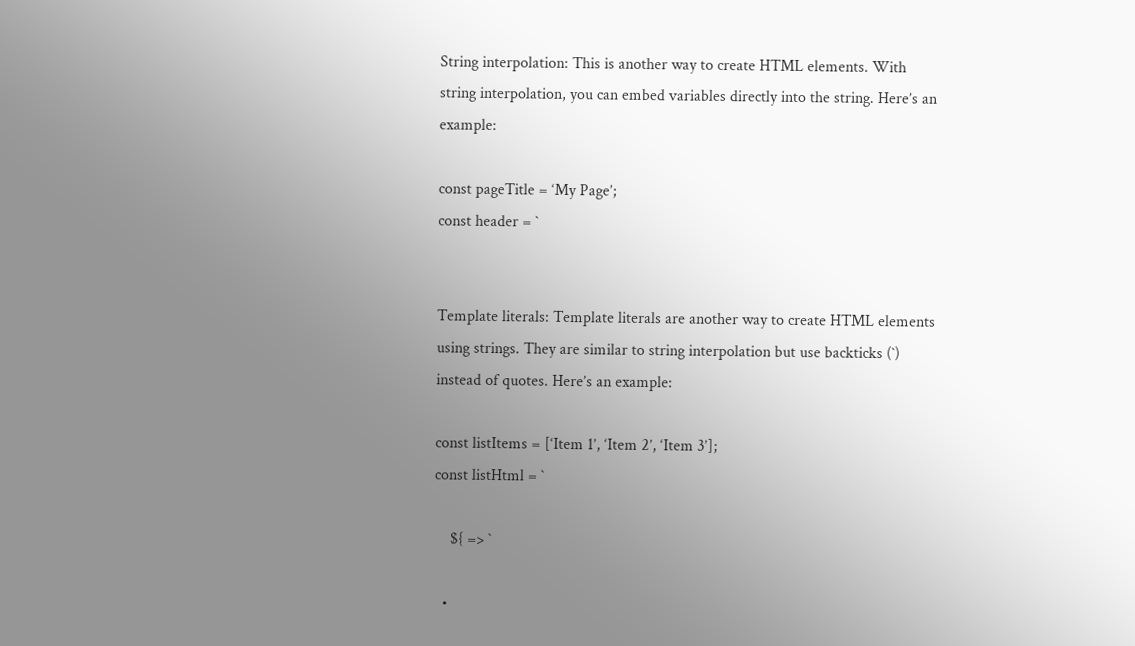String interpolation: This is another way to create HTML elements. With string interpolation, you can embed variables directly into the string. Here’s an example:

const pageTitle = ‘My Page’;
const header = `


Template literals: Template literals are another way to create HTML elements using strings. They are similar to string interpolation but use backticks (`) instead of quotes. Here’s an example:

const listItems = [‘Item 1’, ‘Item 2’, ‘Item 3’];
const listHtml = `

    ${ => `

  •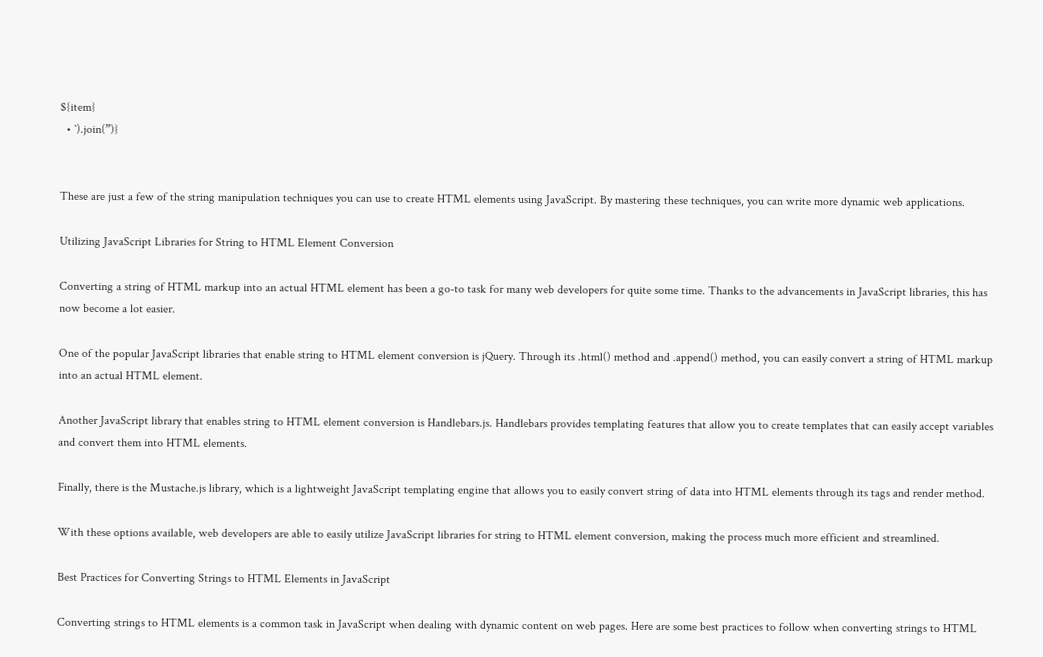${item}
  • `).join(”)}


These are just a few of the string manipulation techniques you can use to create HTML elements using JavaScript. By mastering these techniques, you can write more dynamic web applications.

Utilizing JavaScript Libraries for String to HTML Element Conversion

Converting a string of HTML markup into an actual HTML element has been a go-to task for many web developers for quite some time. Thanks to the advancements in JavaScript libraries, this has now become a lot easier.

One of the popular JavaScript libraries that enable string to HTML element conversion is jQuery. Through its .html() method and .append() method, you can easily convert a string of HTML markup into an actual HTML element.

Another JavaScript library that enables string to HTML element conversion is Handlebars.js. Handlebars provides templating features that allow you to create templates that can easily accept variables and convert them into HTML elements.

Finally, there is the Mustache.js library, which is a lightweight JavaScript templating engine that allows you to easily convert string of data into HTML elements through its tags and render method.

With these options available, web developers are able to easily utilize JavaScript libraries for string to HTML element conversion, making the process much more efficient and streamlined.

Best Practices for Converting Strings to HTML Elements in JavaScript

Converting strings to HTML elements is a common task in JavaScript when dealing with dynamic content on web pages. Here are some best practices to follow when converting strings to HTML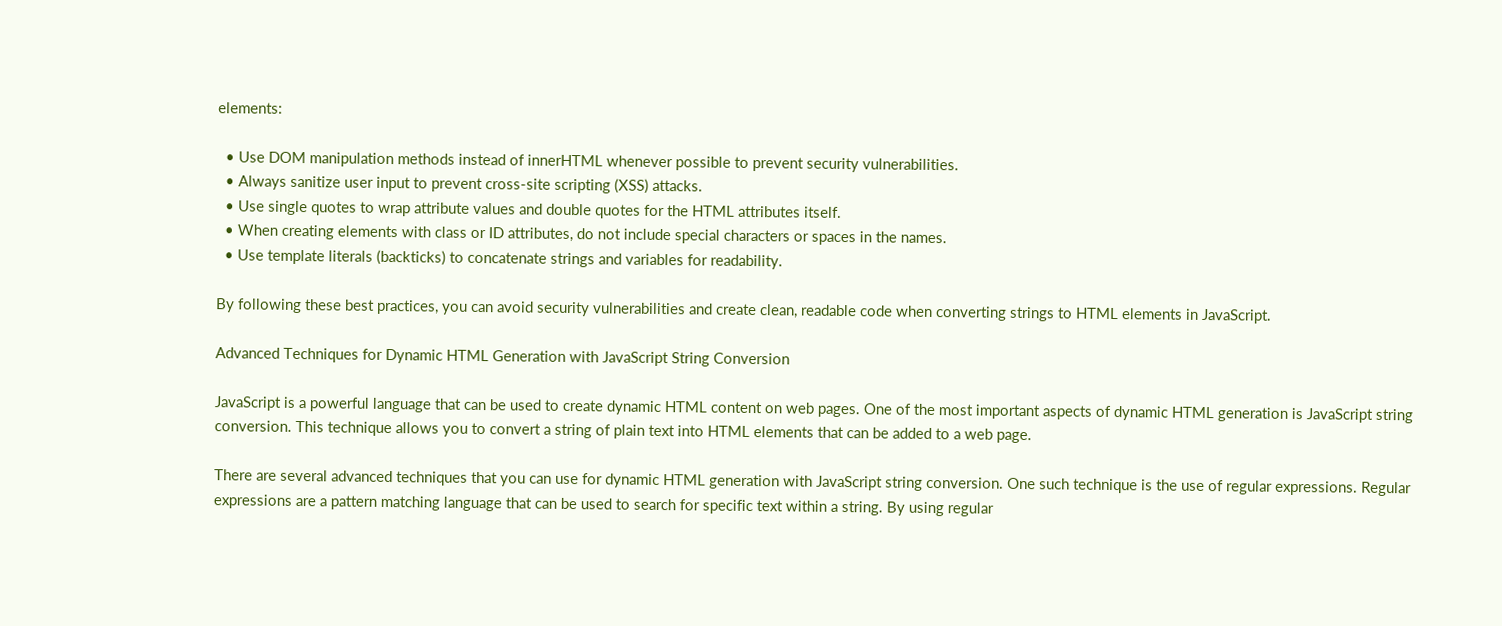elements:

  • Use DOM manipulation methods instead of innerHTML whenever possible to prevent security vulnerabilities.
  • Always sanitize user input to prevent cross-site scripting (XSS) attacks.
  • Use single quotes to wrap attribute values and double quotes for the HTML attributes itself.
  • When creating elements with class or ID attributes, do not include special characters or spaces in the names.
  • Use template literals (backticks) to concatenate strings and variables for readability.

By following these best practices, you can avoid security vulnerabilities and create clean, readable code when converting strings to HTML elements in JavaScript.

Advanced Techniques for Dynamic HTML Generation with JavaScript String Conversion

JavaScript is a powerful language that can be used to create dynamic HTML content on web pages. One of the most important aspects of dynamic HTML generation is JavaScript string conversion. This technique allows you to convert a string of plain text into HTML elements that can be added to a web page.

There are several advanced techniques that you can use for dynamic HTML generation with JavaScript string conversion. One such technique is the use of regular expressions. Regular expressions are a pattern matching language that can be used to search for specific text within a string. By using regular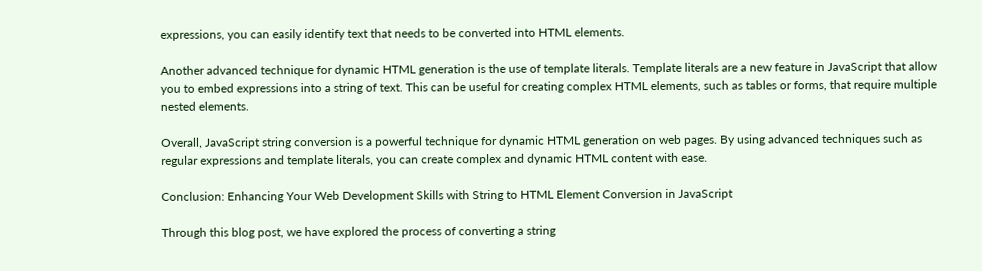expressions, you can easily identify text that needs to be converted into HTML elements.

Another advanced technique for dynamic HTML generation is the use of template literals. Template literals are a new feature in JavaScript that allow you to embed expressions into a string of text. This can be useful for creating complex HTML elements, such as tables or forms, that require multiple nested elements.

Overall, JavaScript string conversion is a powerful technique for dynamic HTML generation on web pages. By using advanced techniques such as regular expressions and template literals, you can create complex and dynamic HTML content with ease.

Conclusion: Enhancing Your Web Development Skills with String to HTML Element Conversion in JavaScript

Through this blog post, we have explored the process of converting a string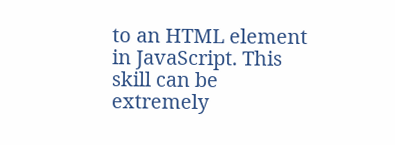to an HTML element in JavaScript. This skill can be extremely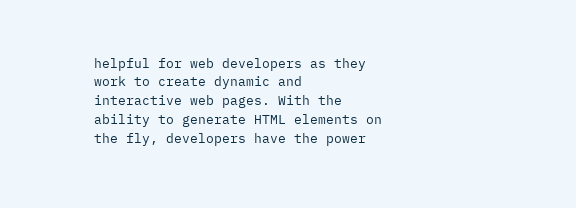helpful for web developers as they work to create dynamic and interactive web pages. With the ability to generate HTML elements on the fly, developers have the power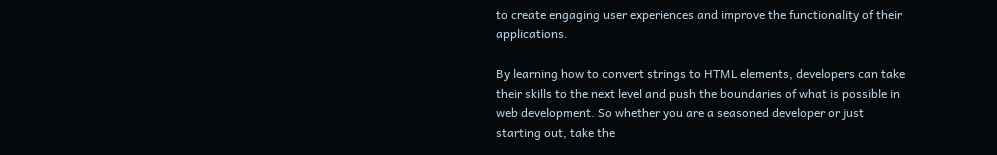to create engaging user experiences and improve the functionality of their applications.

By learning how to convert strings to HTML elements, developers can take their skills to the next level and push the boundaries of what is possible in web development. So whether you are a seasoned developer or just starting out, take the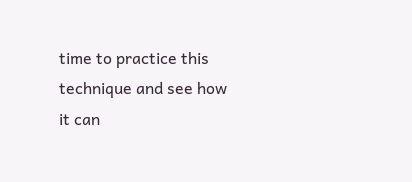time to practice this technique and see how it can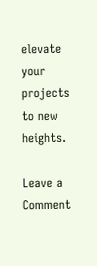elevate your projects to new heights.

Leave a Comment